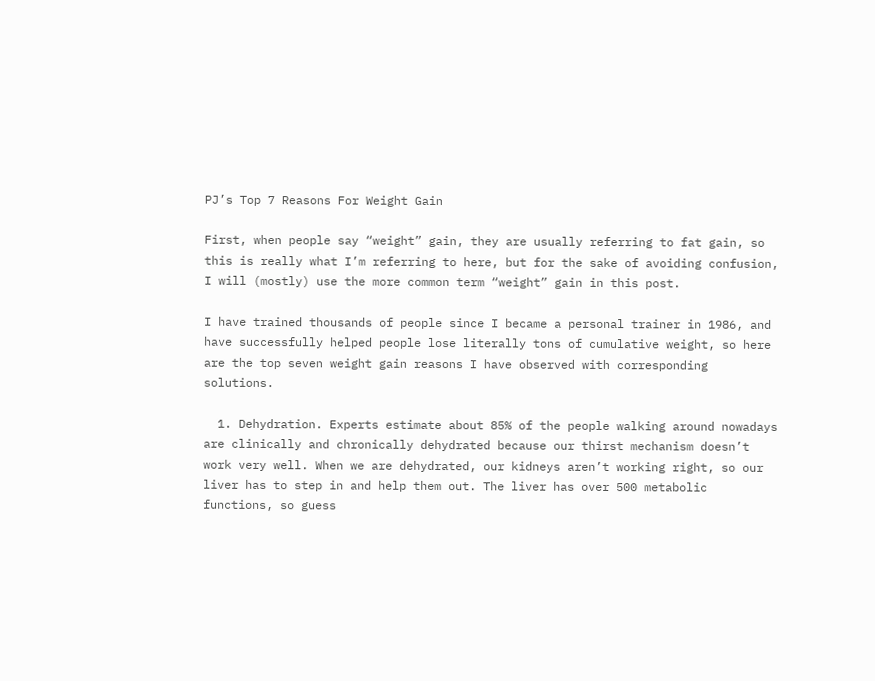PJ’s Top 7 Reasons For Weight Gain

First, when people say “weight” gain, they are usually referring to fat gain, so this is really what I’m referring to here, but for the sake of avoiding confusion, I will (mostly) use the more common term “weight” gain in this post.

I have trained thousands of people since I became a personal trainer in 1986, and have successfully helped people lose literally tons of cumulative weight, so here are the top seven weight gain reasons I have observed with corresponding solutions.

  1. Dehydration. Experts estimate about 85% of the people walking around nowadays are clinically and chronically dehydrated because our thirst mechanism doesn’t work very well. When we are dehydrated, our kidneys aren’t working right, so our liver has to step in and help them out. The liver has over 500 metabolic functions, so guess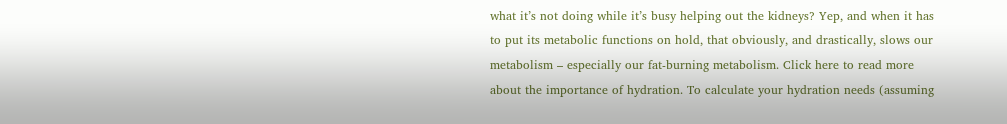what it’s not doing while it’s busy helping out the kidneys? Yep, and when it has to put its metabolic functions on hold, that obviously, and drastically, slows our metabolism – especially our fat-burning metabolism. Click here to read more about the importance of hydration. To calculate your hydration needs (assuming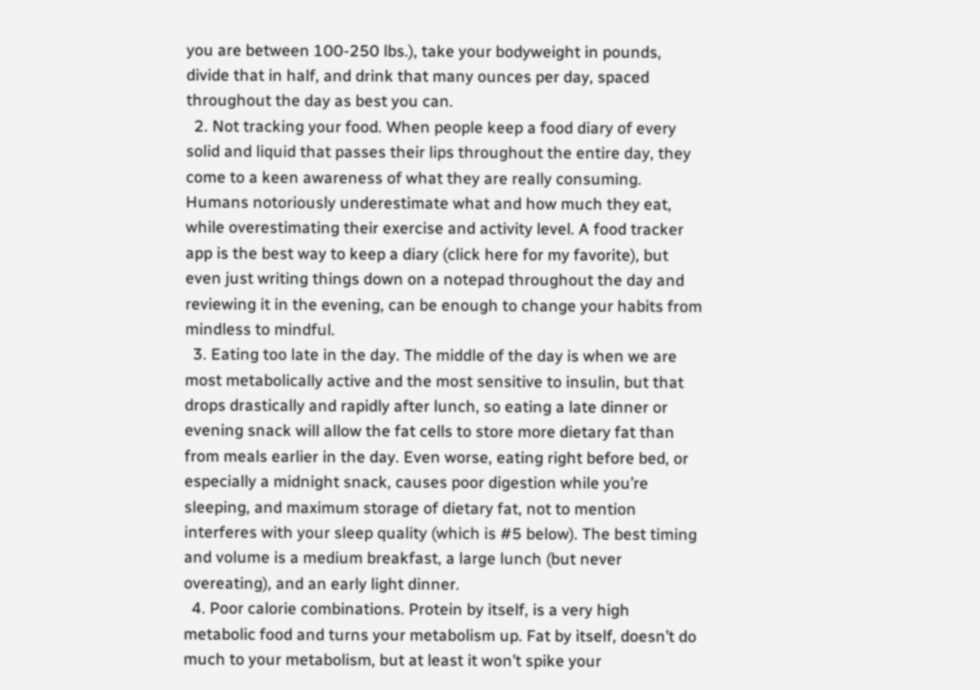you are between 100-250 lbs.), take your bodyweight in pounds, divide that in half, and drink that many ounces per day, spaced throughout the day as best you can.
  2. Not tracking your food. When people keep a food diary of every solid and liquid that passes their lips throughout the entire day, they come to a keen awareness of what they are really consuming. Humans notoriously underestimate what and how much they eat, while overestimating their exercise and activity level. A food tracker app is the best way to keep a diary (click here for my favorite), but even just writing things down on a notepad throughout the day and reviewing it in the evening, can be enough to change your habits from mindless to mindful.
  3. Eating too late in the day. The middle of the day is when we are most metabolically active and the most sensitive to insulin, but that drops drastically and rapidly after lunch, so eating a late dinner or evening snack will allow the fat cells to store more dietary fat than from meals earlier in the day. Even worse, eating right before bed, or especially a midnight snack, causes poor digestion while you’re sleeping, and maximum storage of dietary fat, not to mention interferes with your sleep quality (which is #5 below). The best timing and volume is a medium breakfast, a large lunch (but never overeating), and an early light dinner.
  4. Poor calorie combinations. Protein by itself, is a very high metabolic food and turns your metabolism up. Fat by itself, doesn’t do much to your metabolism, but at least it won’t spike your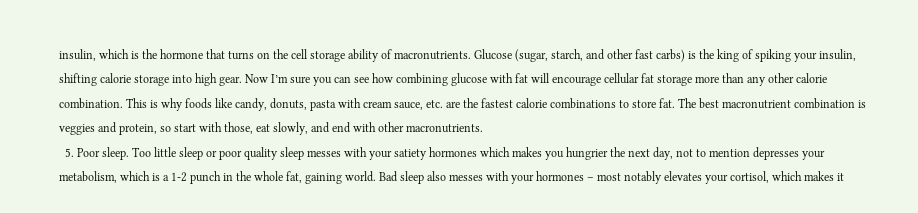insulin, which is the hormone that turns on the cell storage ability of macronutrients. Glucose (sugar, starch, and other fast carbs) is the king of spiking your insulin, shifting calorie storage into high gear. Now I’m sure you can see how combining glucose with fat will encourage cellular fat storage more than any other calorie combination. This is why foods like candy, donuts, pasta with cream sauce, etc. are the fastest calorie combinations to store fat. The best macronutrient combination is veggies and protein, so start with those, eat slowly, and end with other macronutrients.
  5. Poor sleep. Too little sleep or poor quality sleep messes with your satiety hormones which makes you hungrier the next day, not to mention depresses your metabolism, which is a 1-2 punch in the whole fat, gaining world. Bad sleep also messes with your hormones – most notably elevates your cortisol, which makes it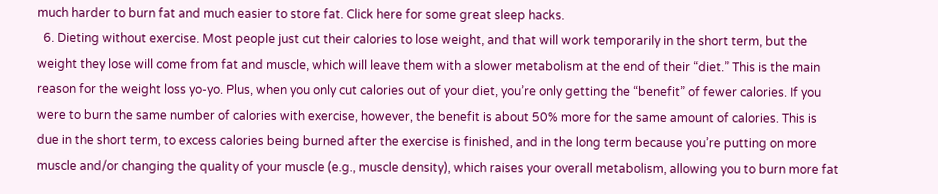much harder to burn fat and much easier to store fat. Click here for some great sleep hacks.
  6. Dieting without exercise. Most people just cut their calories to lose weight, and that will work temporarily in the short term, but the weight they lose will come from fat and muscle, which will leave them with a slower metabolism at the end of their “diet.” This is the main reason for the weight loss yo-yo. Plus, when you only cut calories out of your diet, you’re only getting the “benefit” of fewer calories. If you were to burn the same number of calories with exercise, however, the benefit is about 50% more for the same amount of calories. This is due in the short term, to excess calories being burned after the exercise is finished, and in the long term because you’re putting on more muscle and/or changing the quality of your muscle (e.g., muscle density), which raises your overall metabolism, allowing you to burn more fat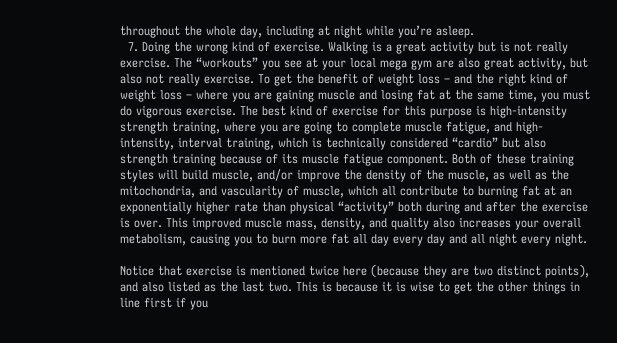throughout the whole day, including at night while you’re asleep.
  7. Doing the wrong kind of exercise. Walking is a great activity but is not really exercise. The “workouts” you see at your local mega gym are also great activity, but also not really exercise. To get the benefit of weight loss – and the right kind of weight loss – where you are gaining muscle and losing fat at the same time, you must do vigorous exercise. The best kind of exercise for this purpose is high-intensity strength training, where you are going to complete muscle fatigue, and high-intensity, interval training, which is technically considered “cardio” but also strength training because of its muscle fatigue component. Both of these training styles will build muscle, and/or improve the density of the muscle, as well as the mitochondria, and vascularity of muscle, which all contribute to burning fat at an exponentially higher rate than physical “activity” both during and after the exercise is over. This improved muscle mass, density, and quality also increases your overall metabolism, causing you to burn more fat all day every day and all night every night.

Notice that exercise is mentioned twice here (because they are two distinct points), and also listed as the last two. This is because it is wise to get the other things in line first if you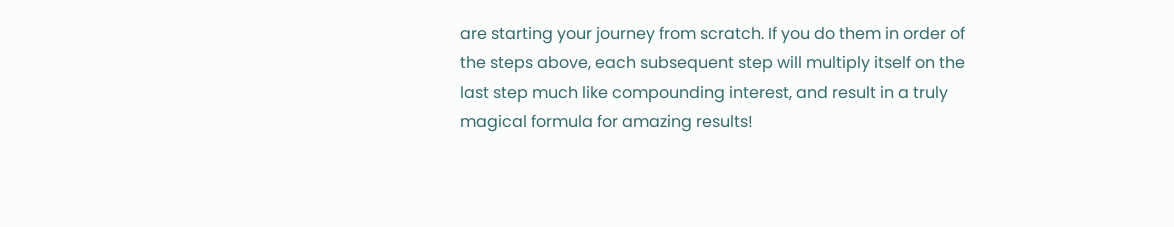are starting your journey from scratch. If you do them in order of the steps above, each subsequent step will multiply itself on the last step much like compounding interest, and result in a truly magical formula for amazing results!